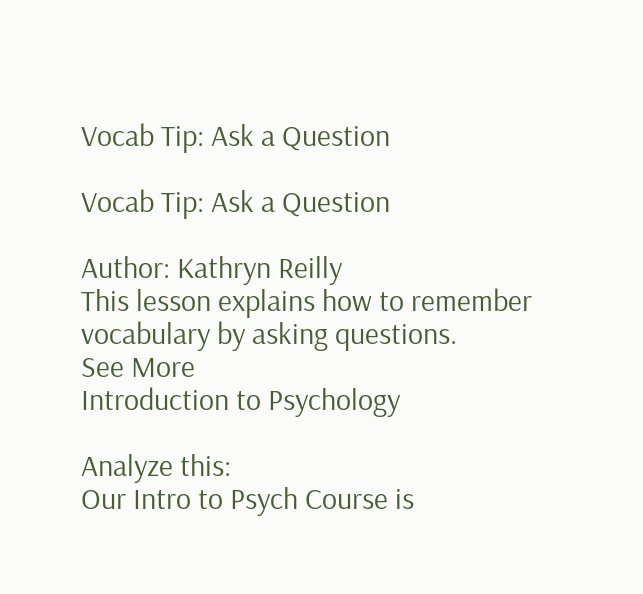Vocab Tip: Ask a Question

Vocab Tip: Ask a Question

Author: Kathryn Reilly
This lesson explains how to remember vocabulary by asking questions.
See More
Introduction to Psychology

Analyze this:
Our Intro to Psych Course is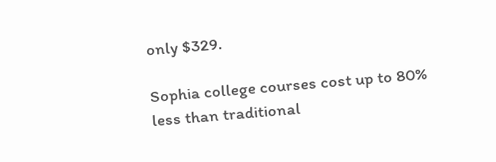only $329.

Sophia college courses cost up to 80% less than traditional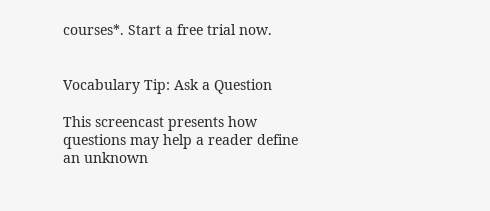courses*. Start a free trial now.


Vocabulary Tip: Ask a Question

This screencast presents how questions may help a reader define an unknown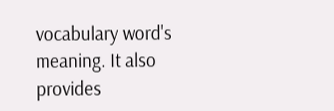vocabulary word's meaning. It also provides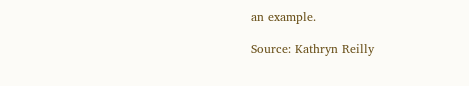an example.

Source: Kathryn Reilly